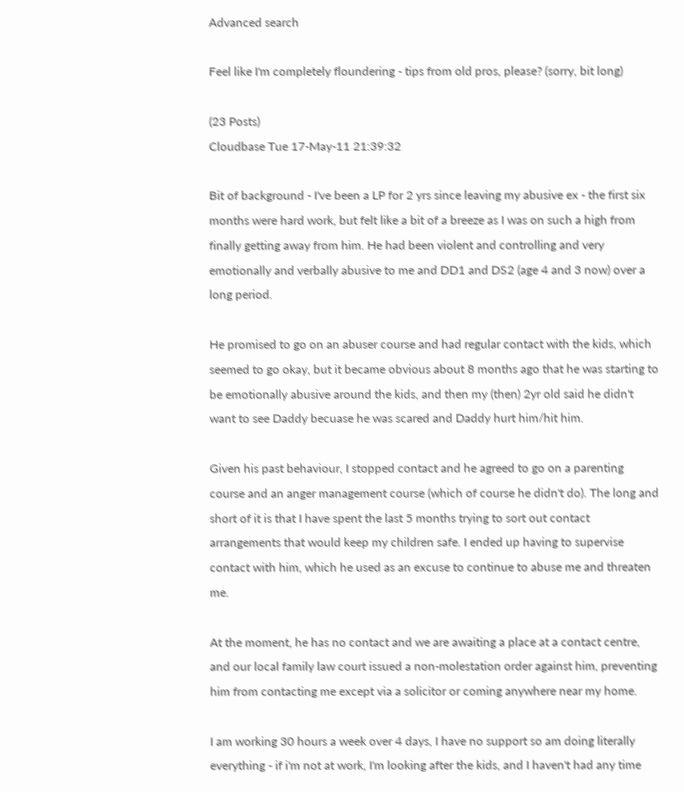Advanced search

Feel like I'm completely floundering - tips from old pros, please? (sorry, bit long)

(23 Posts)
Cloudbase Tue 17-May-11 21:39:32

Bit of background - I've been a LP for 2 yrs since leaving my abusive ex - the first six months were hard work, but felt like a bit of a breeze as I was on such a high from finally getting away from him. He had been violent and controlling and very emotionally and verbally abusive to me and DD1 and DS2 (age 4 and 3 now) over a long period.

He promised to go on an abuser course and had regular contact with the kids, which seemed to go okay, but it became obvious about 8 months ago that he was starting to be emotionally abusive around the kids, and then my (then) 2yr old said he didn't want to see Daddy becuase he was scared and Daddy hurt him/hit him.

Given his past behaviour, I stopped contact and he agreed to go on a parenting course and an anger management course (which of course he didn't do). The long and short of it is that I have spent the last 5 months trying to sort out contact arrangements that would keep my children safe. I ended up having to supervise contact with him, which he used as an excuse to continue to abuse me and threaten me.

At the moment, he has no contact and we are awaiting a place at a contact centre, and our local family law court issued a non-molestation order against him, preventing him from contacting me except via a solicitor or coming anywhere near my home.

I am working 30 hours a week over 4 days, I have no support so am doing literally everything - if i'm not at work, I'm looking after the kids, and I haven't had any time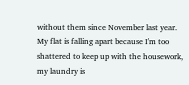without them since November last year. My flat is falling apart because I'm too shattered to keep up with the housework, my laundry is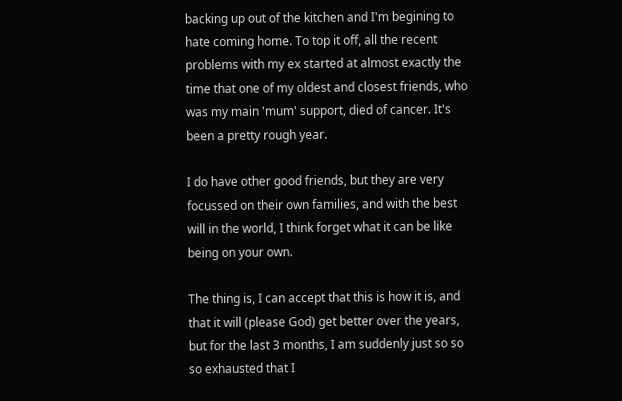backing up out of the kitchen and I'm begining to hate coming home. To top it off, all the recent problems with my ex started at almost exactly the time that one of my oldest and closest friends, who was my main 'mum' support, died of cancer. It's been a pretty rough year.

I do have other good friends, but they are very focussed on their own families, and with the best will in the world, I think forget what it can be like being on your own.

The thing is, I can accept that this is how it is, and that it will (please God) get better over the years, but for the last 3 months, I am suddenly just so so so exhausted that I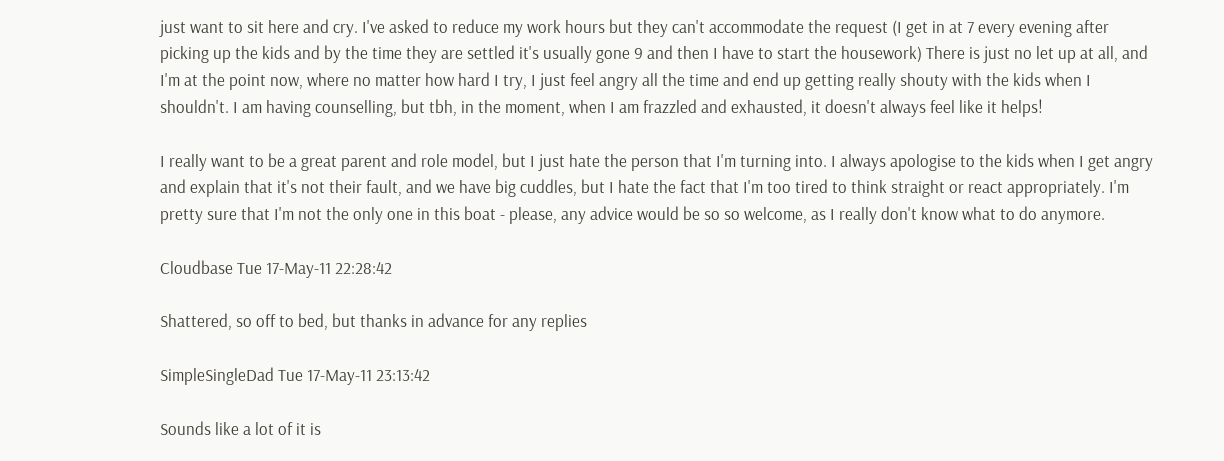just want to sit here and cry. I've asked to reduce my work hours but they can't accommodate the request (I get in at 7 every evening after picking up the kids and by the time they are settled it's usually gone 9 and then I have to start the housework) There is just no let up at all, and I'm at the point now, where no matter how hard I try, I just feel angry all the time and end up getting really shouty with the kids when I shouldn't. I am having counselling, but tbh, in the moment, when I am frazzled and exhausted, it doesn't always feel like it helps!

I really want to be a great parent and role model, but I just hate the person that I'm turning into. I always apologise to the kids when I get angry and explain that it's not their fault, and we have big cuddles, but I hate the fact that I'm too tired to think straight or react appropriately. I'm pretty sure that I'm not the only one in this boat - please, any advice would be so so welcome, as I really don't know what to do anymore.

Cloudbase Tue 17-May-11 22:28:42

Shattered, so off to bed, but thanks in advance for any replies

SimpleSingleDad Tue 17-May-11 23:13:42

Sounds like a lot of it is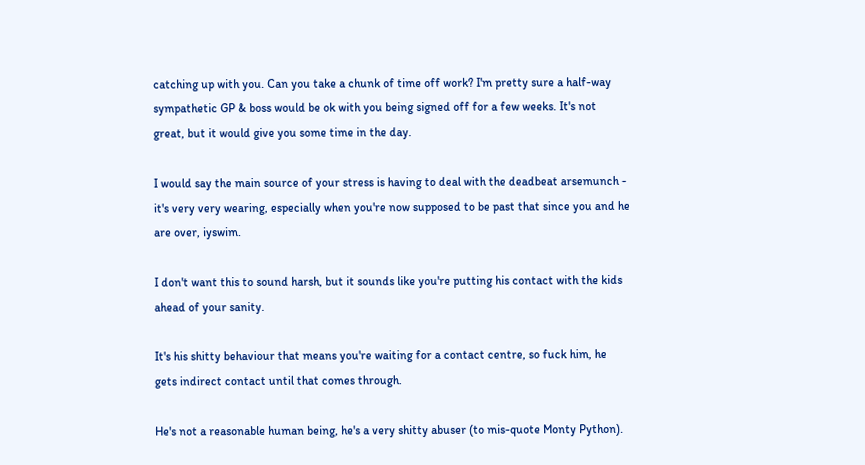catching up with you. Can you take a chunk of time off work? I'm pretty sure a half-way sympathetic GP & boss would be ok with you being signed off for a few weeks. It's not great, but it would give you some time in the day.

I would say the main source of your stress is having to deal with the deadbeat arsemunch - it's very very wearing, especially when you're now supposed to be past that since you and he are over, iyswim.

I don't want this to sound harsh, but it sounds like you're putting his contact with the kids ahead of your sanity.

It's his shitty behaviour that means you're waiting for a contact centre, so fuck him, he gets indirect contact until that comes through.

He's not a reasonable human being, he's a very shitty abuser (to mis-quote Monty Python).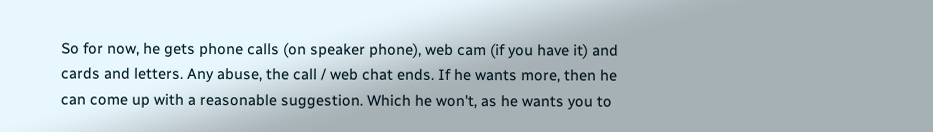So for now, he gets phone calls (on speaker phone), web cam (if you have it) and cards and letters. Any abuse, the call / web chat ends. If he wants more, then he can come up with a reasonable suggestion. Which he won't, as he wants you to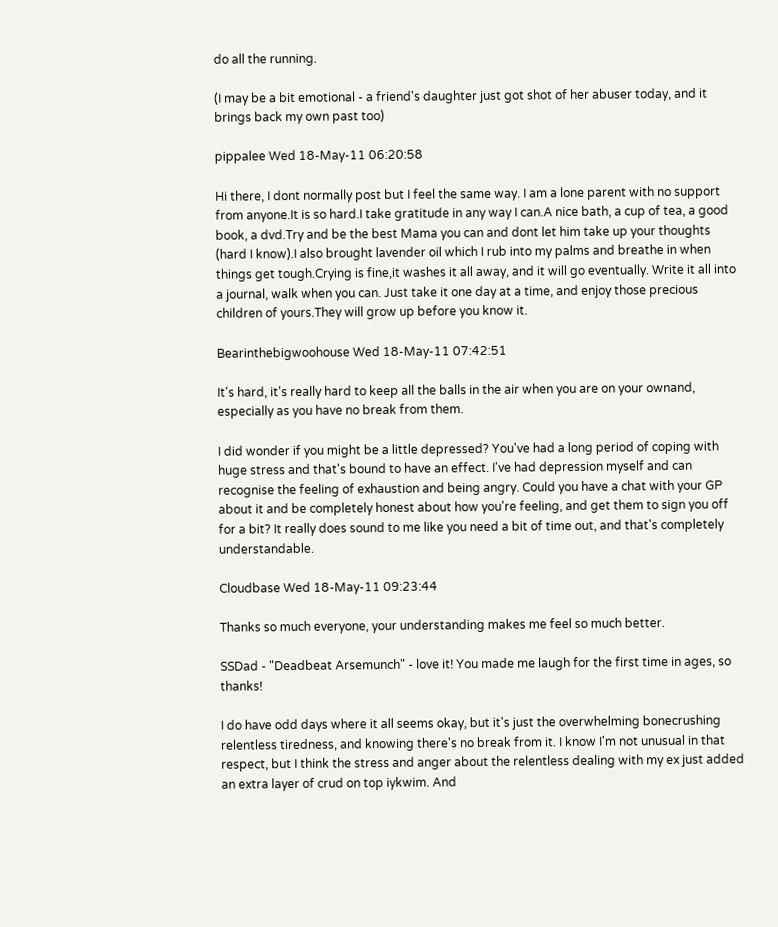do all the running.

(I may be a bit emotional - a friend's daughter just got shot of her abuser today, and it brings back my own past too)

pippalee Wed 18-May-11 06:20:58

Hi there, I dont normally post but I feel the same way. I am a lone parent with no support from anyone.It is so hard.I take gratitude in any way I can.A nice bath, a cup of tea, a good book, a dvd.Try and be the best Mama you can and dont let him take up your thoughts (hard I know).I also brought lavender oil which I rub into my palms and breathe in when things get tough.Crying is fine,it washes it all away, and it will go eventually. Write it all into a journal, walk when you can. Just take it one day at a time, and enjoy those precious children of yours.They will grow up before you know it.

Bearinthebigwoohouse Wed 18-May-11 07:42:51

It's hard, it's really hard to keep all the balls in the air when you are on your ownand, especially as you have no break from them.

I did wonder if you might be a little depressed? You've had a long period of coping with huge stress and that's bound to have an effect. I've had depression myself and can recognise the feeling of exhaustion and being angry. Could you have a chat with your GP about it and be completely honest about how you're feeling, and get them to sign you off for a bit? It really does sound to me like you need a bit of time out, and that's completely understandable.

Cloudbase Wed 18-May-11 09:23:44

Thanks so much everyone, your understanding makes me feel so much better.

SSDad - "Deadbeat Arsemunch" - love it! You made me laugh for the first time in ages, so thanks!

I do have odd days where it all seems okay, but it's just the overwhelming bonecrushing relentless tiredness, and knowing there's no break from it. I know I'm not unusual in that respect, but I think the stress and anger about the relentless dealing with my ex just added an extra layer of crud on top iykwim. And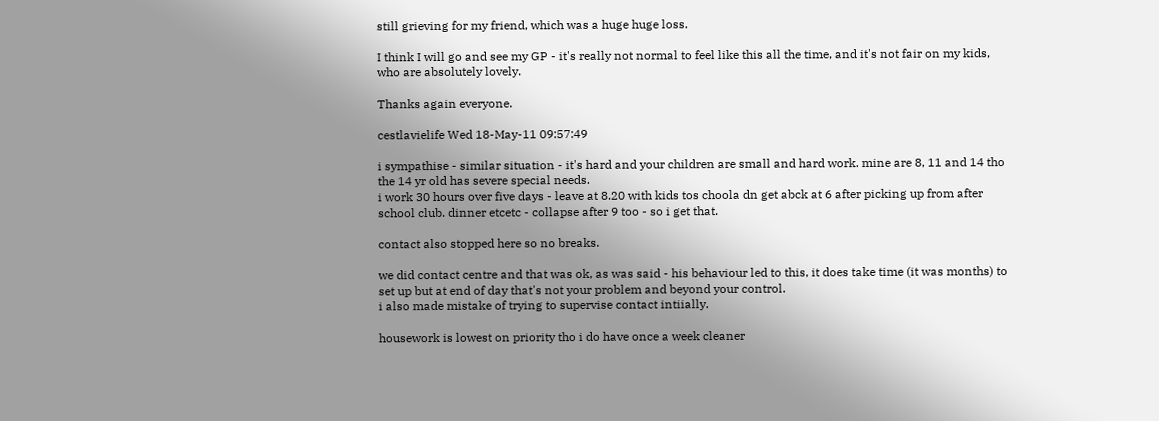still grieving for my friend, which was a huge huge loss.

I think I will go and see my GP - it's really not normal to feel like this all the time, and it's not fair on my kids, who are absolutely lovely.

Thanks again everyone.

cestlavielife Wed 18-May-11 09:57:49

i sympathise - similar situation - it's hard and your children are small and hard work. mine are 8, 11 and 14 tho the 14 yr old has severe special needs.
i work 30 hours over five days - leave at 8.20 with kids tos choola dn get abck at 6 after picking up from after school club. dinner etcetc - collapse after 9 too - so i get that.

contact also stopped here so no breaks.

we did contact centre and that was ok, as was said - his behaviour led to this, it does take time (it was months) to set up but at end of day that's not your problem and beyond your control.
i also made mistake of trying to supervise contact intiially.

housework is lowest on priority tho i do have once a week cleaner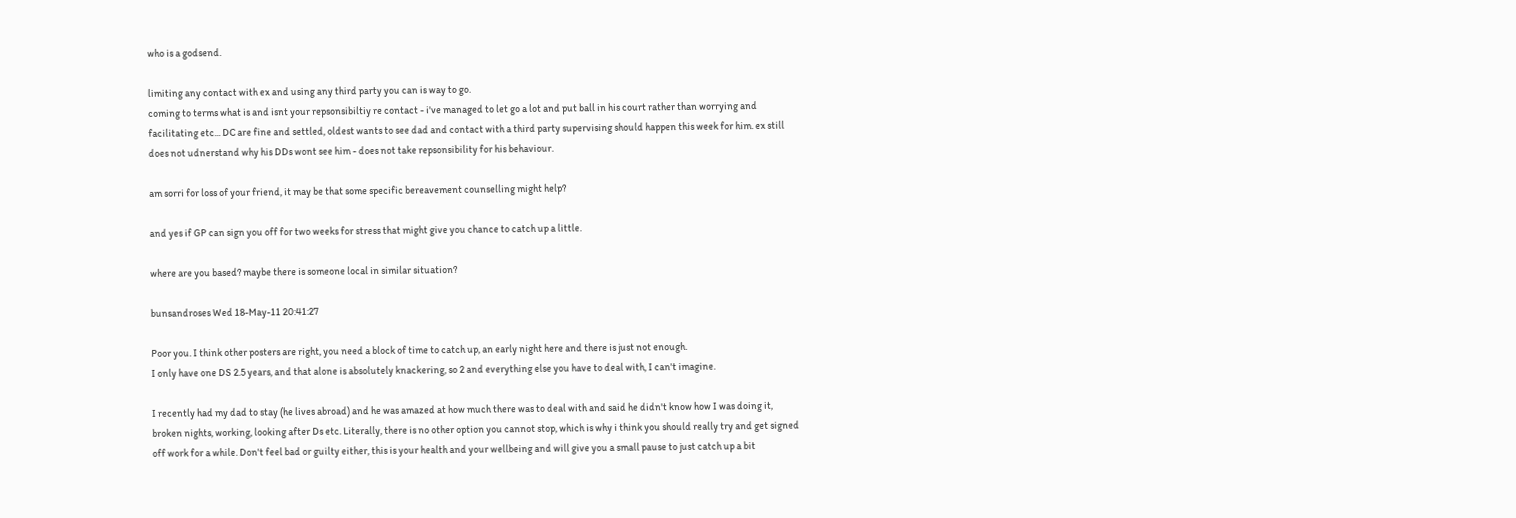who is a godsend.

limiting any contact with ex and using any third party you can is way to go.
coming to terms what is and isnt your repsonsibiltiy re contact - i've managed to let go a lot and put ball in his court rather than worrying and facilitating etc... DC are fine and settled, oldest wants to see dad and contact with a third party supervising should happen this week for him. ex still does not udnerstand why his DDs wont see him - does not take repsonsibility for his behaviour.

am sorri for loss of your friend, it may be that some specific bereavement counselling might help?

and yes if GP can sign you off for two weeks for stress that might give you chance to catch up a little.

where are you based? maybe there is someone local in similar situation?

bunsandroses Wed 18-May-11 20:41:27

Poor you. I think other posters are right, you need a block of time to catch up, an early night here and there is just not enough.
I only have one DS 2.5 years, and that alone is absolutely knackering, so 2 and everything else you have to deal with, I can't imagine.

I recently had my dad to stay (he lives abroad) and he was amazed at how much there was to deal with and said he didn't know how I was doing it, broken nights, working, looking after Ds etc. Literally, there is no other option you cannot stop, which is why i think you should really try and get signed off work for a while. Don't feel bad or guilty either, this is your health and your wellbeing and will give you a small pause to just catch up a bit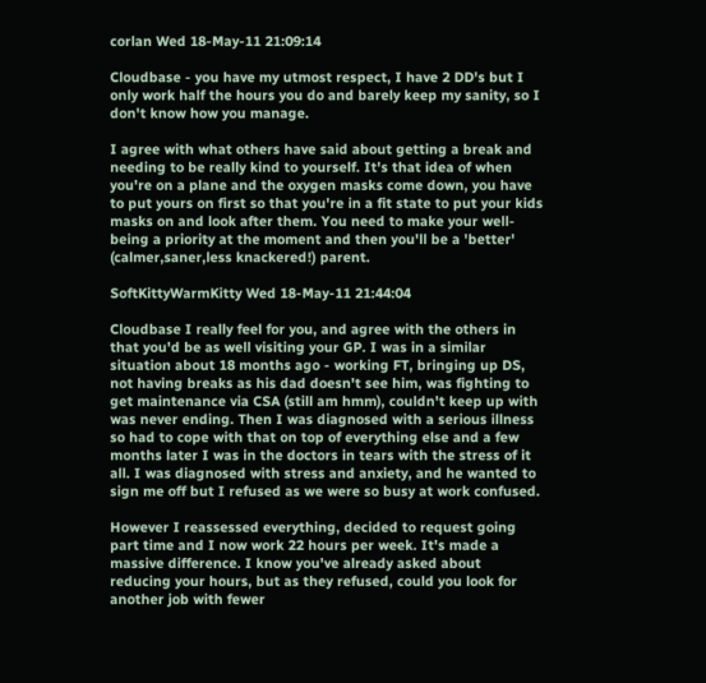corlan Wed 18-May-11 21:09:14

Cloudbase - you have my utmost respect, I have 2 DD's but I only work half the hours you do and barely keep my sanity, so I don't know how you manage.

I agree with what others have said about getting a break and needing to be really kind to yourself. It's that idea of when you're on a plane and the oxygen masks come down, you have to put yours on first so that you're in a fit state to put your kids masks on and look after them. You need to make your well-being a priority at the moment and then you'll be a 'better' (calmer,saner,less knackered!) parent.

SoftKittyWarmKitty Wed 18-May-11 21:44:04

Cloudbase I really feel for you, and agree with the others in that you'd be as well visiting your GP. I was in a similar situation about 18 months ago - working FT, bringing up DS, not having breaks as his dad doesn't see him, was fighting to get maintenance via CSA (still am hmm), couldn't keep up with was never ending. Then I was diagnosed with a serious illness so had to cope with that on top of everything else and a few months later I was in the doctors in tears with the stress of it all. I was diagnosed with stress and anxiety, and he wanted to sign me off but I refused as we were so busy at work confused.

However I reassessed everything, decided to request going part time and I now work 22 hours per week. It's made a massive difference. I know you've already asked about reducing your hours, but as they refused, could you look for another job with fewer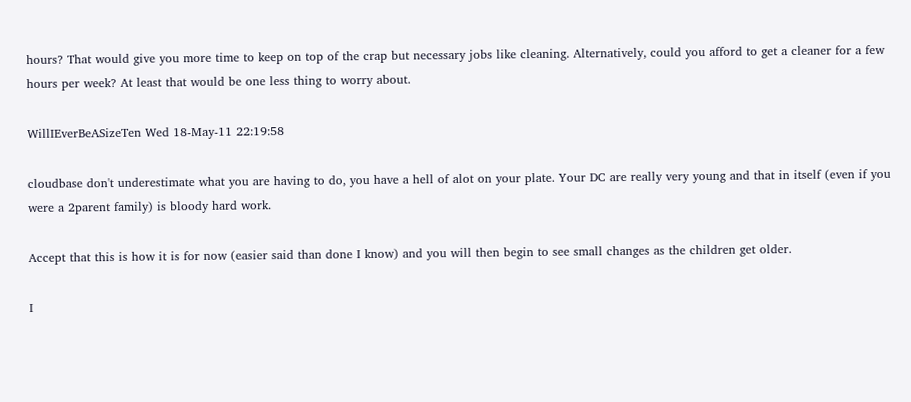hours? That would give you more time to keep on top of the crap but necessary jobs like cleaning. Alternatively, could you afford to get a cleaner for a few hours per week? At least that would be one less thing to worry about.

WillIEverBeASizeTen Wed 18-May-11 22:19:58

cloudbase don't underestimate what you are having to do, you have a hell of alot on your plate. Your DC are really very young and that in itself (even if you were a 2parent family) is bloody hard work.

Accept that this is how it is for now (easier said than done I know) and you will then begin to see small changes as the children get older.

I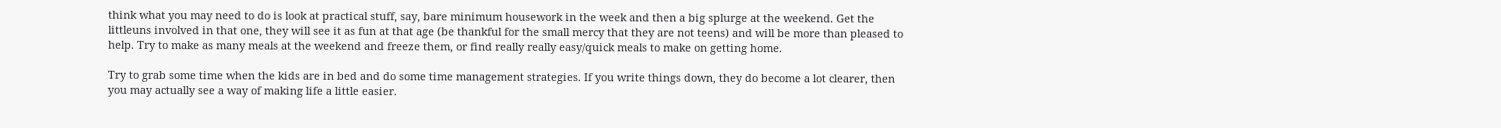think what you may need to do is look at practical stuff, say, bare minimum housework in the week and then a big splurge at the weekend. Get the littleuns involved in that one, they will see it as fun at that age (be thankful for the small mercy that they are not teens) and will be more than pleased to help. Try to make as many meals at the weekend and freeze them, or find really really easy/quick meals to make on getting home.

Try to grab some time when the kids are in bed and do some time management strategies. If you write things down, they do become a lot clearer, then you may actually see a way of making life a little easier.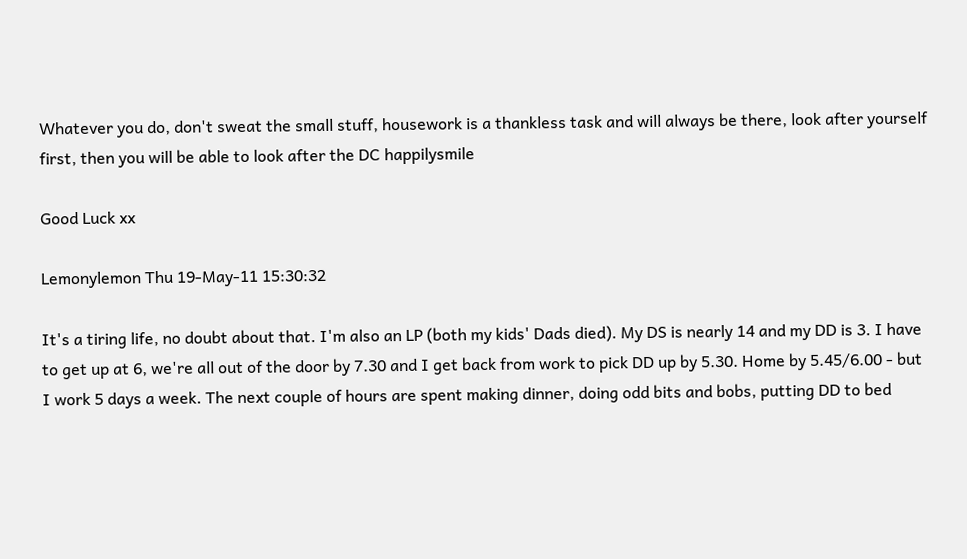Whatever you do, don't sweat the small stuff, housework is a thankless task and will always be there, look after yourself first, then you will be able to look after the DC happilysmile

Good Luck xx

Lemonylemon Thu 19-May-11 15:30:32

It's a tiring life, no doubt about that. I'm also an LP (both my kids' Dads died). My DS is nearly 14 and my DD is 3. I have to get up at 6, we're all out of the door by 7.30 and I get back from work to pick DD up by 5.30. Home by 5.45/6.00 - but I work 5 days a week. The next couple of hours are spent making dinner, doing odd bits and bobs, putting DD to bed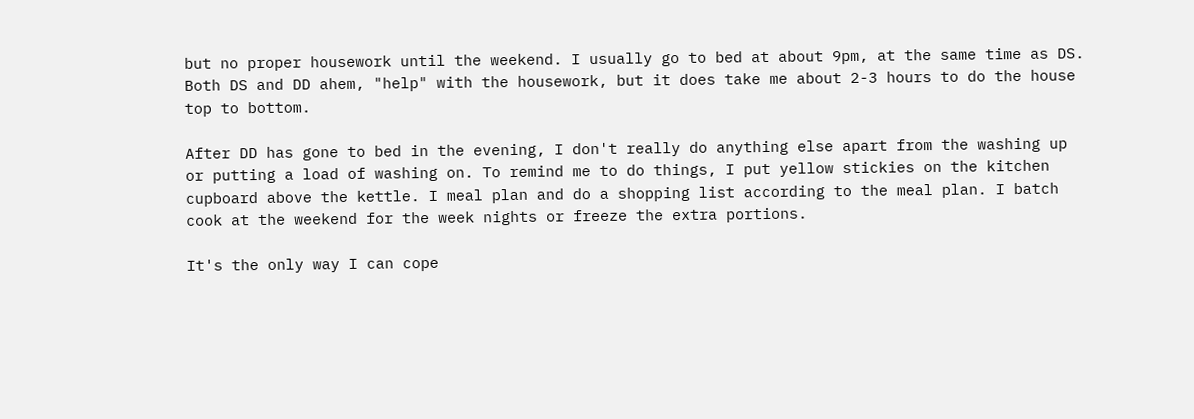but no proper housework until the weekend. I usually go to bed at about 9pm, at the same time as DS. Both DS and DD ahem, "help" with the housework, but it does take me about 2-3 hours to do the house top to bottom.

After DD has gone to bed in the evening, I don't really do anything else apart from the washing up or putting a load of washing on. To remind me to do things, I put yellow stickies on the kitchen cupboard above the kettle. I meal plan and do a shopping list according to the meal plan. I batch cook at the weekend for the week nights or freeze the extra portions.

It's the only way I can cope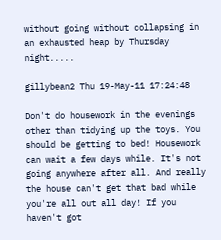without going without collapsing in an exhausted heap by Thursday night.....

gillybean2 Thu 19-May-11 17:24:48

Don't do housework in the evenings other than tidying up the toys. You should be getting to bed! Housework can wait a few days while. It's not going anywhere after all. And really the house can't get that bad while you're all out all day! If you haven't got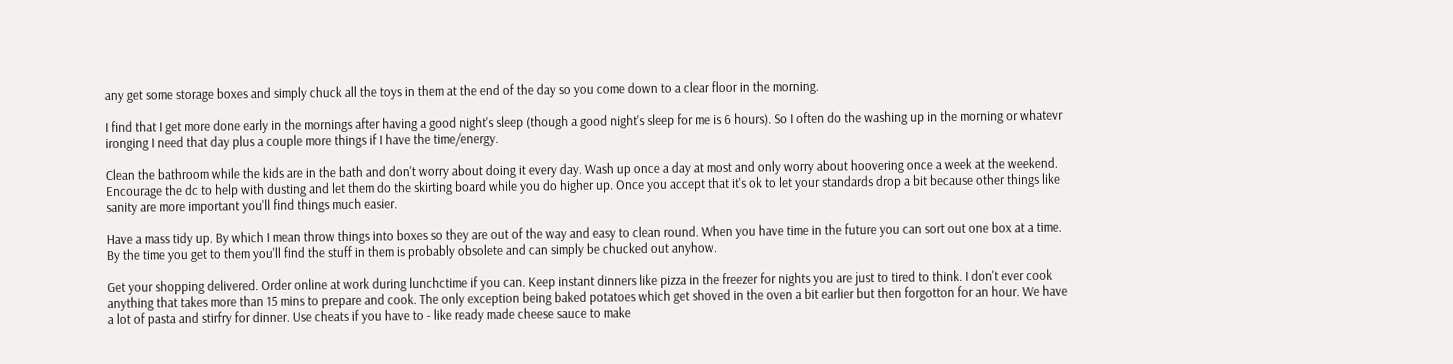any get some storage boxes and simply chuck all the toys in them at the end of the day so you come down to a clear floor in the morning.

I find that I get more done early in the mornings after having a good night's sleep (though a good night's sleep for me is 6 hours). So I often do the washing up in the morning or whatevr ironging I need that day plus a couple more things if I have the time/energy.

Clean the bathroom while the kids are in the bath and don't worry about doing it every day. Wash up once a day at most and only worry about hoovering once a week at the weekend. Encourage the dc to help with dusting and let them do the skirting board while you do higher up. Once you accept that it's ok to let your standards drop a bit because other things like sanity are more important you'll find things much easier.

Have a mass tidy up. By which I mean throw things into boxes so they are out of the way and easy to clean round. When you have time in the future you can sort out one box at a time. By the time you get to them you'll find the stuff in them is probably obsolete and can simply be chucked out anyhow.

Get your shopping delivered. Order online at work during lunchctime if you can. Keep instant dinners like pizza in the freezer for nights you are just to tired to think. I don't ever cook anything that takes more than 15 mins to prepare and cook. The only exception being baked potatoes which get shoved in the oven a bit earlier but then forgotton for an hour. We have a lot of pasta and stirfry for dinner. Use cheats if you have to - like ready made cheese sauce to make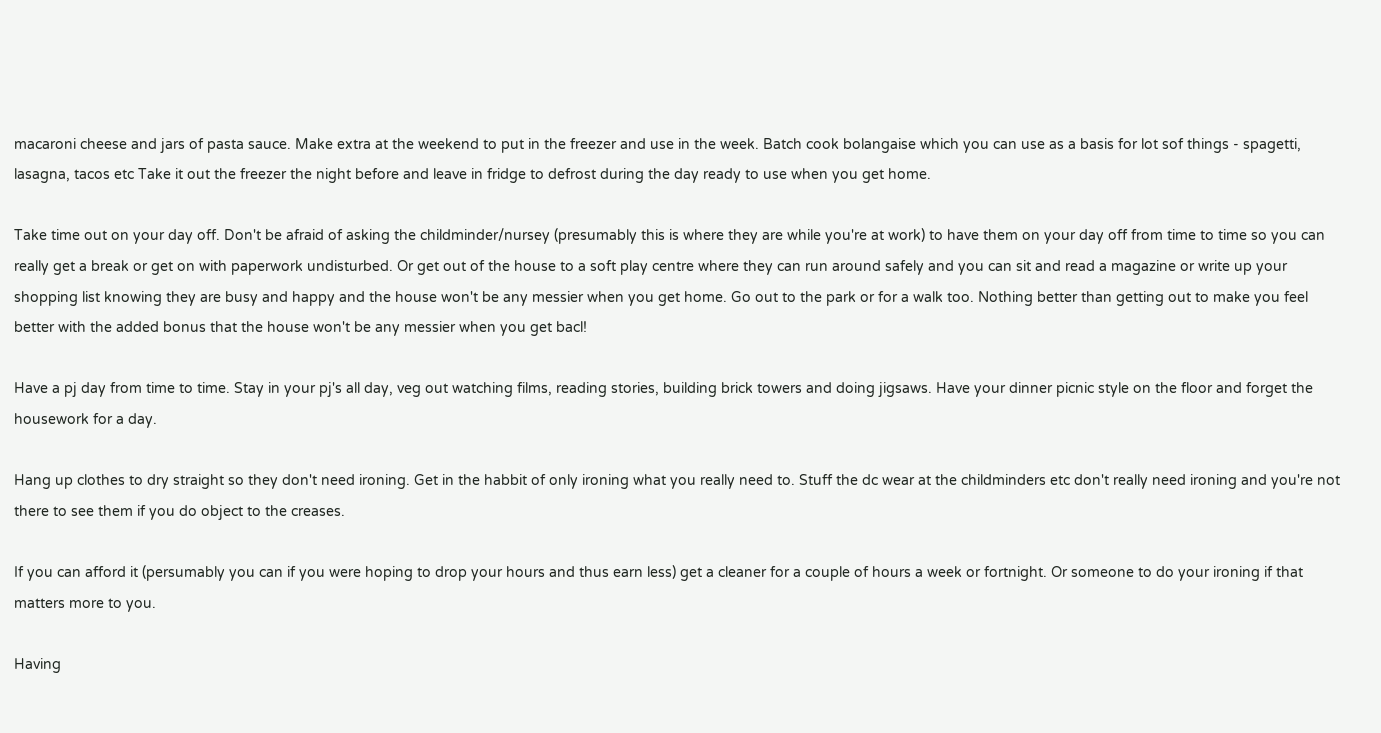macaroni cheese and jars of pasta sauce. Make extra at the weekend to put in the freezer and use in the week. Batch cook bolangaise which you can use as a basis for lot sof things - spagetti, lasagna, tacos etc Take it out the freezer the night before and leave in fridge to defrost during the day ready to use when you get home.

Take time out on your day off. Don't be afraid of asking the childminder/nursey (presumably this is where they are while you're at work) to have them on your day off from time to time so you can really get a break or get on with paperwork undisturbed. Or get out of the house to a soft play centre where they can run around safely and you can sit and read a magazine or write up your shopping list knowing they are busy and happy and the house won't be any messier when you get home. Go out to the park or for a walk too. Nothing better than getting out to make you feel better with the added bonus that the house won't be any messier when you get bacl!

Have a pj day from time to time. Stay in your pj's all day, veg out watching films, reading stories, building brick towers and doing jigsaws. Have your dinner picnic style on the floor and forget the housework for a day.

Hang up clothes to dry straight so they don't need ironing. Get in the habbit of only ironing what you really need to. Stuff the dc wear at the childminders etc don't really need ironing and you're not there to see them if you do object to the creases.

If you can afford it (persumably you can if you were hoping to drop your hours and thus earn less) get a cleaner for a couple of hours a week or fortnight. Or someone to do your ironing if that matters more to you.

Having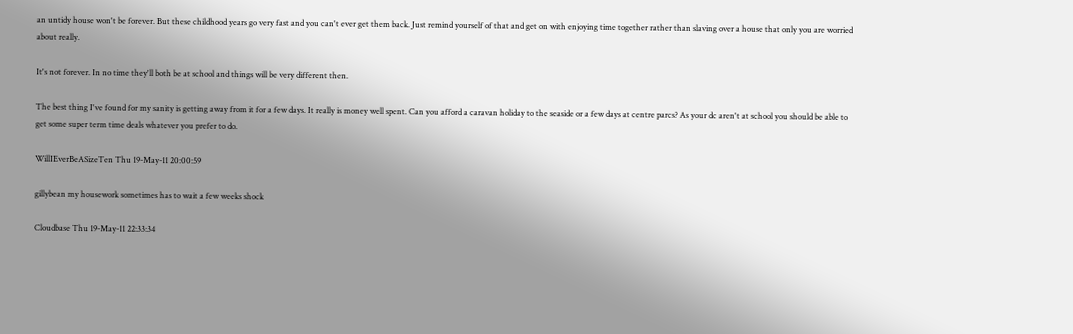an untidy house won't be forever. But these childhood years go very fast and you can't ever get them back. Just remind yourself of that and get on with enjoying time together rather than slaving over a house that only you are worried about really.

It's not forever. In no time they'll both be at school and things will be very different then.

The best thing I've found for my sanity is getting away from it for a few days. It really is money well spent. Can you afford a caravan holiday to the seaside or a few days at centre parcs? As your dc aren't at school you should be able to get some super term time deals whatever you prefer to do.

WillIEverBeASizeTen Thu 19-May-11 20:00:59

gillybean my housework sometimes has to wait a few weeks shock

Cloudbase Thu 19-May-11 22:33:34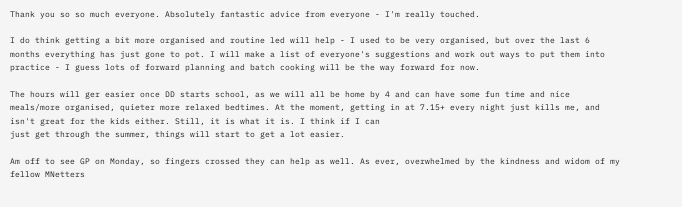Thank you so so much everyone. Absolutely fantastic advice from everyone - I'm really touched.

I do think getting a bit more organised and routine led will help - I used to be very organised, but over the last 6 months everything has just gone to pot. I will make a list of everyone's suggestions and work out ways to put them into practice - I guess lots of forward planning and batch cooking will be the way forward for now.

The hours will ger easier once DD starts school, as we will all be home by 4 and can have some fun time and nice meals/more organised, quieter more relaxed bedtimes. At the moment, getting in at 7.15+ every night just kills me, and isn't great for the kids either. Still, it is what it is. I think if I can
just get through the summer, things will start to get a lot easier.

Am off to see GP on Monday, so fingers crossed they can help as well. As ever, overwhelmed by the kindness and widom of my fellow MNetters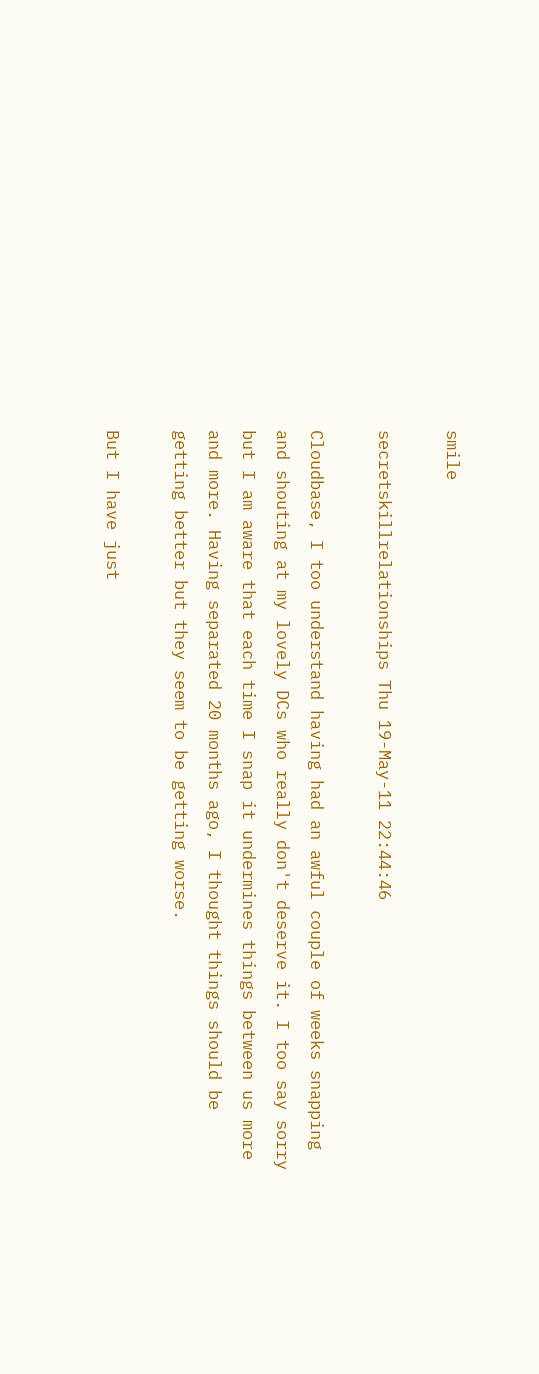smile

secretskillrelationships Thu 19-May-11 22:44:46

Cloudbase, I too understand having had an awful couple of weeks snapping and shouting at my lovely DCs who really don't deserve it. I too say sorry but I am aware that each time I snap it undermines things between us more and more. Having separated 20 months ago, I thought things should be getting better but they seem to be getting worse.

But I have just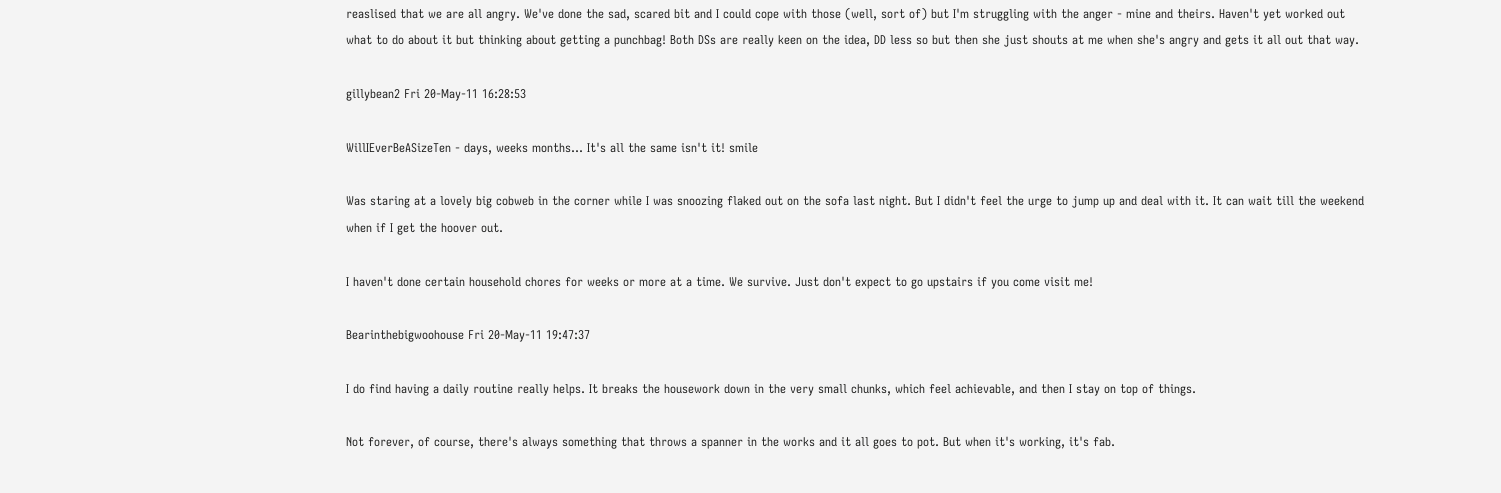reaslised that we are all angry. We've done the sad, scared bit and I could cope with those (well, sort of) but I'm struggling with the anger - mine and theirs. Haven't yet worked out what to do about it but thinking about getting a punchbag! Both DSs are really keen on the idea, DD less so but then she just shouts at me when she's angry and gets it all out that way.

gillybean2 Fri 20-May-11 16:28:53

WillIEverBeASizeTen - days, weeks months... It's all the same isn't it! smile

Was staring at a lovely big cobweb in the corner while I was snoozing flaked out on the sofa last night. But I didn't feel the urge to jump up and deal with it. It can wait till the weekend when if I get the hoover out.

I haven't done certain household chores for weeks or more at a time. We survive. Just don't expect to go upstairs if you come visit me!

Bearinthebigwoohouse Fri 20-May-11 19:47:37

I do find having a daily routine really helps. It breaks the housework down in the very small chunks, which feel achievable, and then I stay on top of things.

Not forever, of course, there's always something that throws a spanner in the works and it all goes to pot. But when it's working, it's fab.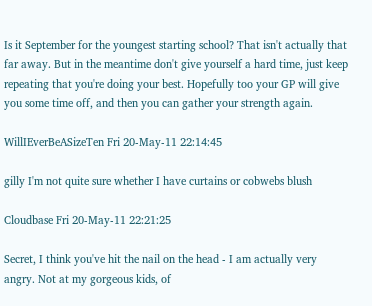Is it September for the youngest starting school? That isn't actually that far away. But in the meantime don't give yourself a hard time, just keep repeating that you're doing your best. Hopefully too your GP will give you some time off, and then you can gather your strength again.

WillIEverBeASizeTen Fri 20-May-11 22:14:45

gilly I'm not quite sure whether I have curtains or cobwebs blush

Cloudbase Fri 20-May-11 22:21:25

Secret, I think you've hit the nail on the head - I am actually very angry. Not at my gorgeous kids, of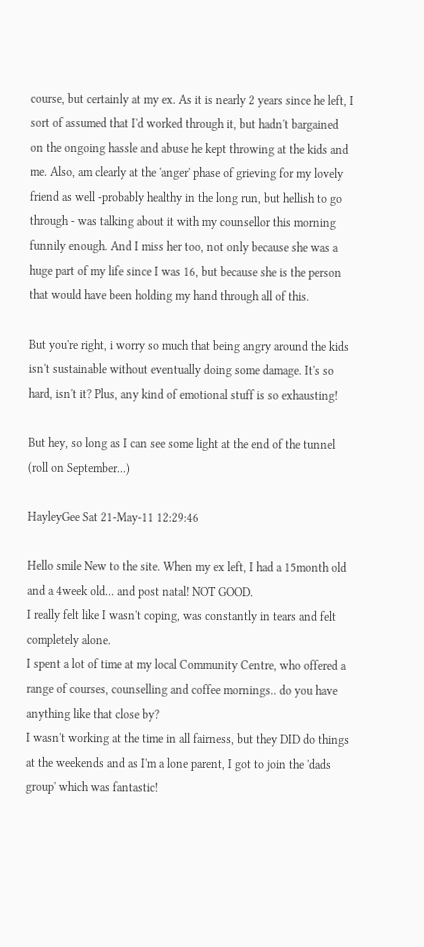course, but certainly at my ex. As it is nearly 2 years since he left, I sort of assumed that I'd worked through it, but hadn't bargained on the ongoing hassle and abuse he kept throwing at the kids and me. Also, am clearly at the 'anger' phase of grieving for my lovely friend as well -probably healthy in the long run, but hellish to go through - was talking about it with my counsellor this morning funnily enough. And I miss her too, not only because she was a huge part of my life since I was 16, but because she is the person that would have been holding my hand through all of this.

But you're right, i worry so much that being angry around the kids isn't sustainable without eventually doing some damage. It's so hard, isn't it? Plus, any kind of emotional stuff is so exhausting!

But hey, so long as I can see some light at the end of the tunnel (roll on September...)

HayleyGee Sat 21-May-11 12:29:46

Hello smile New to the site. When my ex left, I had a 15month old and a 4week old... and post natal! NOT GOOD.
I really felt like I wasn't coping, was constantly in tears and felt completely alone.
I spent a lot of time at my local Community Centre, who offered a range of courses, counselling and coffee mornings.. do you have anything like that close by?
I wasn't working at the time in all fairness, but they DID do things at the weekends and as I'm a lone parent, I got to join the 'dads group' which was fantastic!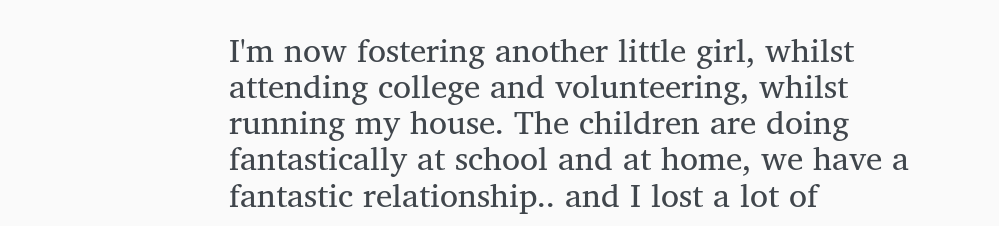I'm now fostering another little girl, whilst attending college and volunteering, whilst running my house. The children are doing fantastically at school and at home, we have a fantastic relationship.. and I lost a lot of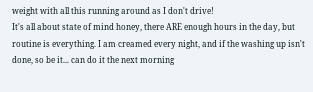weight with all this running around as I don't drive!
It's all about state of mind honey, there ARE enough hours in the day, but routine is everything. I am creamed every night, and if the washing up isn't done, so be it... can do it the next morning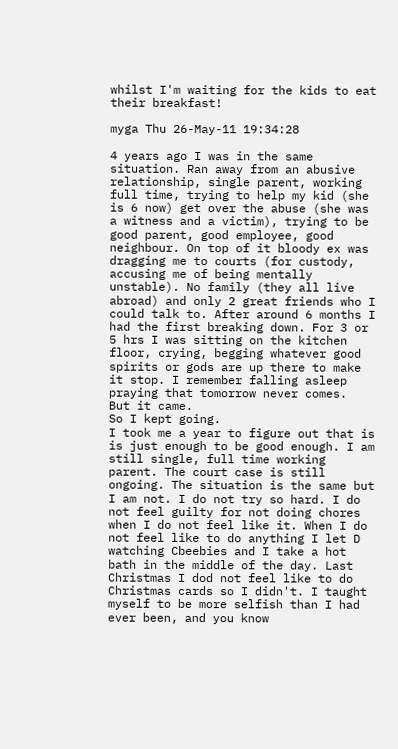whilst I'm waiting for the kids to eat their breakfast!

myga Thu 26-May-11 19:34:28

4 years ago I was in the same situation. Ran away from an abusive relationship, single parent, working full time, trying to help my kid (she is 6 now) get over the abuse (she was a witness and a victim), trying to be good parent, good employee, good neighbour. On top of it bloody ex was dragging me to courts (for custody, accusing me of being mentally unstable). No family (they all live abroad) and only 2 great friends who I could talk to. After around 6 months I had the first breaking down. For 3 or 5 hrs I was sitting on the kitchen floor, crying, begging whatever good spirits or gods are up there to make it stop. I remember falling asleep praying that tomorrow never comes.
But it came.
So I kept going.
I took me a year to figure out that is is just enough to be good enough. I am still single, full time working parent. The court case is still ongoing. The situation is the same but I am not. I do not try so hard. I do not feel guilty for not doing chores when I do not feel like it. When I do not feel like to do anything I let D watching Cbeebies and I take a hot bath in the middle of the day. Last Christmas I dod not feel like to do Christmas cards so I didn't. I taught myself to be more selfish than I had ever been, and you know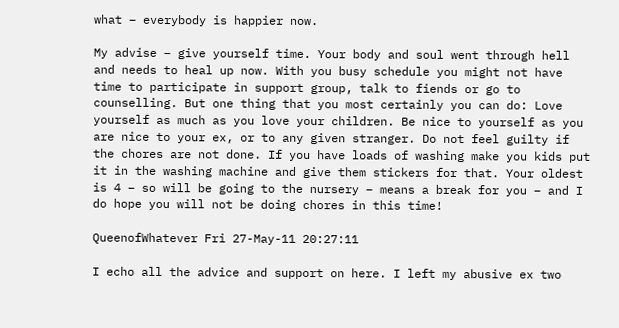what – everybody is happier now.

My advise – give yourself time. Your body and soul went through hell and needs to heal up now. With you busy schedule you might not have time to participate in support group, talk to fiends or go to counselling. But one thing that you most certainly you can do: Love yourself as much as you love your children. Be nice to yourself as you are nice to your ex, or to any given stranger. Do not feel guilty if the chores are not done. If you have loads of washing make you kids put it in the washing machine and give them stickers for that. Your oldest is 4 – so will be going to the nursery – means a break for you – and I do hope you will not be doing chores in this time!

QueenofWhatever Fri 27-May-11 20:27:11

I echo all the advice and support on here. I left my abusive ex two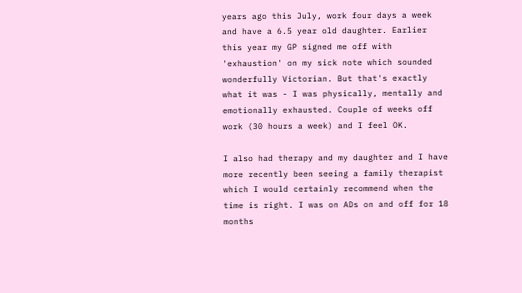years ago this July, work four days a week and have a 6.5 year old daughter. Earlier this year my GP signed me off with 'exhaustion' on my sick note which sounded wonderfully Victorian. But that's exactly what it was - I was physically, mentally and emotionally exhausted. Couple of weeks off work (30 hours a week) and I feel OK.

I also had therapy and my daughter and I have more recently been seeing a family therapist which I would certainly recommend when the time is right. I was on ADs on and off for 18 months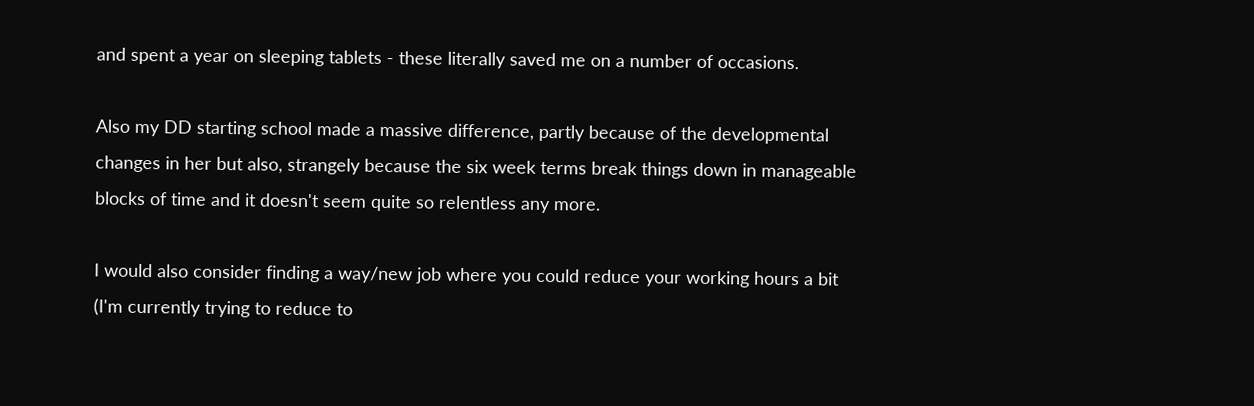and spent a year on sleeping tablets - these literally saved me on a number of occasions.

Also my DD starting school made a massive difference, partly because of the developmental changes in her but also, strangely because the six week terms break things down in manageable blocks of time and it doesn't seem quite so relentless any more.

I would also consider finding a way/new job where you could reduce your working hours a bit (I'm currently trying to reduce to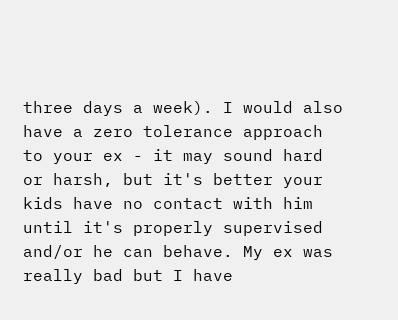three days a week). I would also have a zero tolerance approach to your ex - it may sound hard or harsh, but it's better your kids have no contact with him until it's properly supervised and/or he can behave. My ex was really bad but I have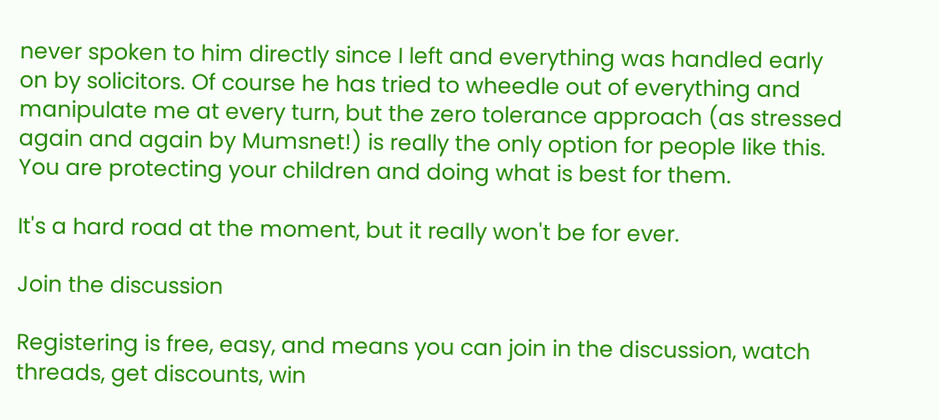never spoken to him directly since I left and everything was handled early on by solicitors. Of course he has tried to wheedle out of everything and manipulate me at every turn, but the zero tolerance approach (as stressed again and again by Mumsnet!) is really the only option for people like this. You are protecting your children and doing what is best for them.

It's a hard road at the moment, but it really won't be for ever.

Join the discussion

Registering is free, easy, and means you can join in the discussion, watch threads, get discounts, win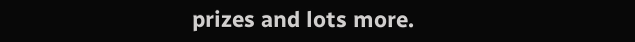prizes and lots more.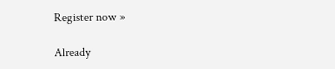Register now »

Already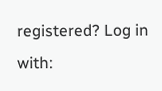registered? Log in with: